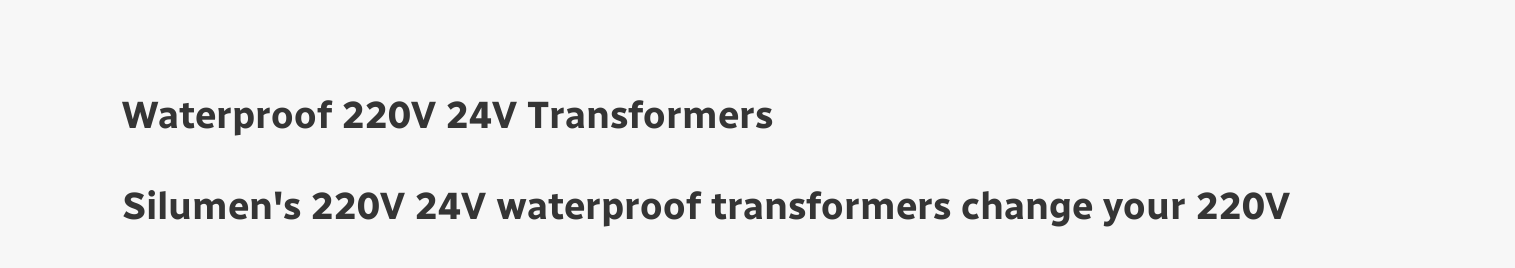Waterproof 220V 24V Transformers

Silumen's 220V 24V waterproof transformers change your 220V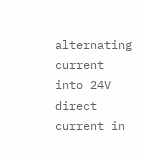alternating current into 24V direct current in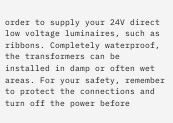order to supply your 24V direct low voltage luminaires, such as ribbons. Completely waterproof, the transformers can be installed in damp or often wet areas. For your safety, remember to protect the connections and turn off the power before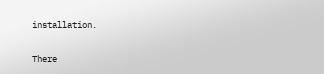installation.

There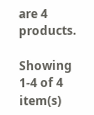are 4 products.

Showing 1-4 of 4 item(s)